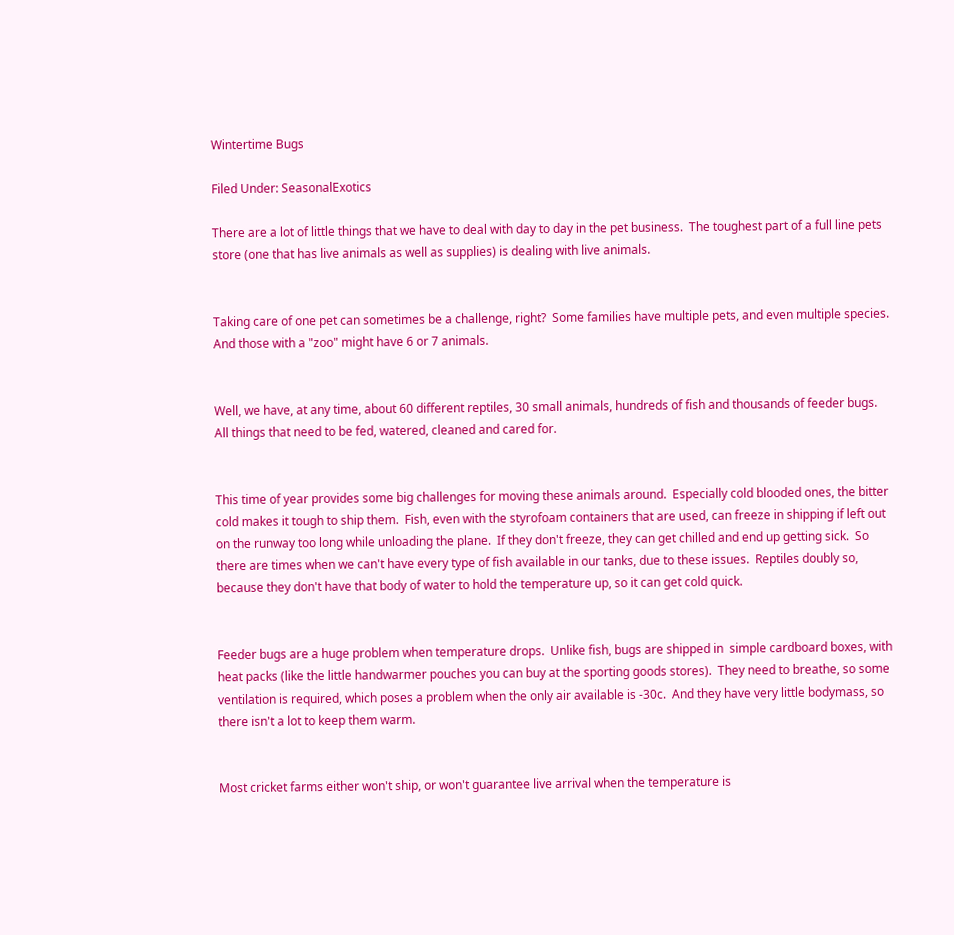Wintertime Bugs

Filed Under: SeasonalExotics

There are a lot of little things that we have to deal with day to day in the pet business.  The toughest part of a full line pets store (one that has live animals as well as supplies) is dealing with live animals.


Taking care of one pet can sometimes be a challenge, right?  Some families have multiple pets, and even multiple species.  And those with a "zoo" might have 6 or 7 animals.


Well, we have, at any time, about 60 different reptiles, 30 small animals, hundreds of fish and thousands of feeder bugs.  All things that need to be fed, watered, cleaned and cared for.


This time of year provides some big challenges for moving these animals around.  Especially cold blooded ones, the bitter cold makes it tough to ship them.  Fish, even with the styrofoam containers that are used, can freeze in shipping if left out on the runway too long while unloading the plane.  If they don't freeze, they can get chilled and end up getting sick.  So there are times when we can't have every type of fish available in our tanks, due to these issues.  Reptiles doubly so, because they don't have that body of water to hold the temperature up, so it can get cold quick.


Feeder bugs are a huge problem when temperature drops.  Unlike fish, bugs are shipped in  simple cardboard boxes, with heat packs (like the little handwarmer pouches you can buy at the sporting goods stores).  They need to breathe, so some ventilation is required, which poses a problem when the only air available is -30c.  And they have very little bodymass, so there isn't a lot to keep them warm.


Most cricket farms either won't ship, or won't guarantee live arrival when the temperature is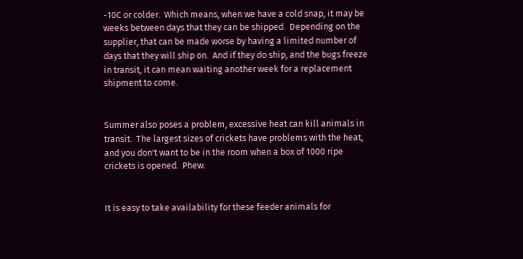-10C or colder.  Which means, when we have a cold snap, it may be weeks between days that they can be shipped.  Depending on the supplier, that can be made worse by having a limited number of days that they will ship on.  And if they do ship, and the bugs freeze in transit, it can mean waiting another week for a replacement shipment to come.


Summer also poses a problem, excessive heat can kill animals in transit.  The largest sizes of crickets have problems with the heat, and you don't want to be in the room when a box of 1000 ripe crickets is opened.  Phew.


It is easy to take availability for these feeder animals for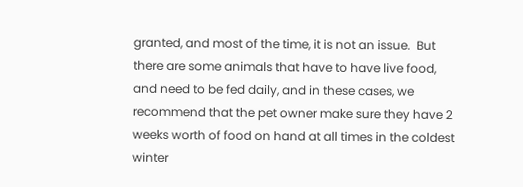granted, and most of the time, it is not an issue.  But there are some animals that have to have live food, and need to be fed daily, and in these cases, we recommend that the pet owner make sure they have 2 weeks worth of food on hand at all times in the coldest winter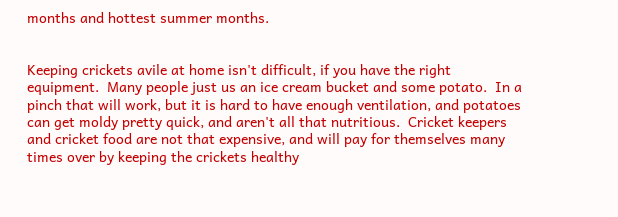months and hottest summer months.


Keeping crickets avile at home isn't difficult, if you have the right equipment.  Many people just us an ice cream bucket and some potato.  In a pinch that will work, but it is hard to have enough ventilation, and potatoes can get moldy pretty quick, and aren't all that nutritious.  Cricket keepers and cricket food are not that expensive, and will pay for themselves many times over by keeping the crickets healthy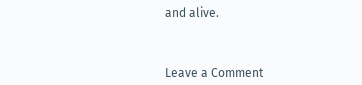and alive.



Leave a Comment